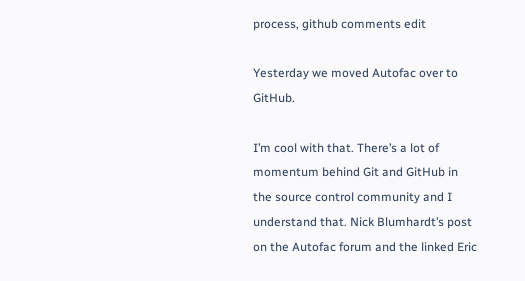process, github comments edit

Yesterday we moved Autofac over to GitHub.

I’m cool with that. There’s a lot of momentum behind Git and GitHub in the source control community and I understand that. Nick Blumhardt’s post on the Autofac forum and the linked Eric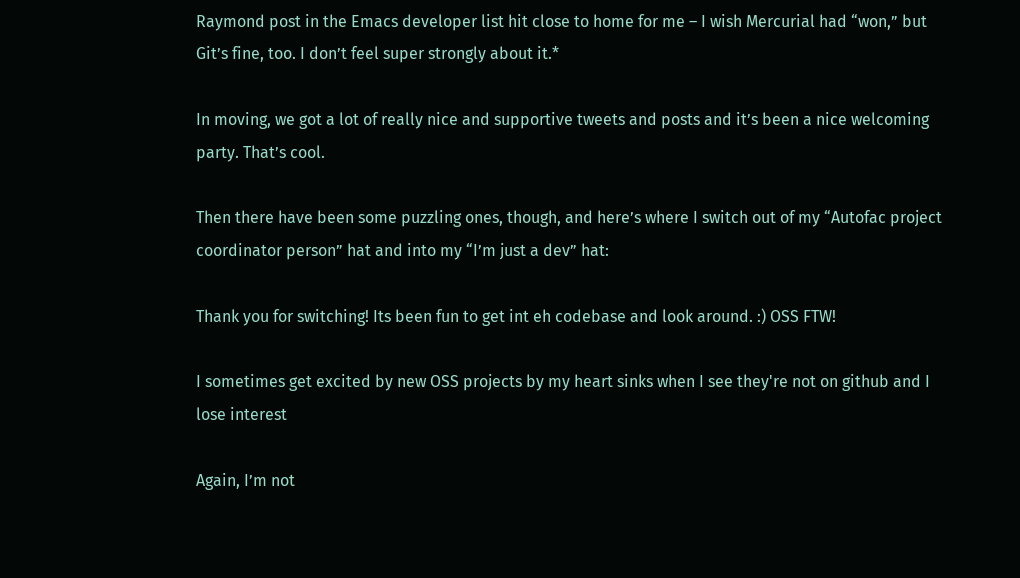Raymond post in the Emacs developer list hit close to home for me – I wish Mercurial had “won,” but Git’s fine, too. I don’t feel super strongly about it.*

In moving, we got a lot of really nice and supportive tweets and posts and it’s been a nice welcoming party. That’s cool.

Then there have been some puzzling ones, though, and here’s where I switch out of my “Autofac project coordinator person” hat and into my “I’m just a dev” hat:

Thank you for switching! Its been fun to get int eh codebase and look around. :) OSS FTW!

I sometimes get excited by new OSS projects by my heart sinks when I see they're not on github and I lose interest

Again, I’m not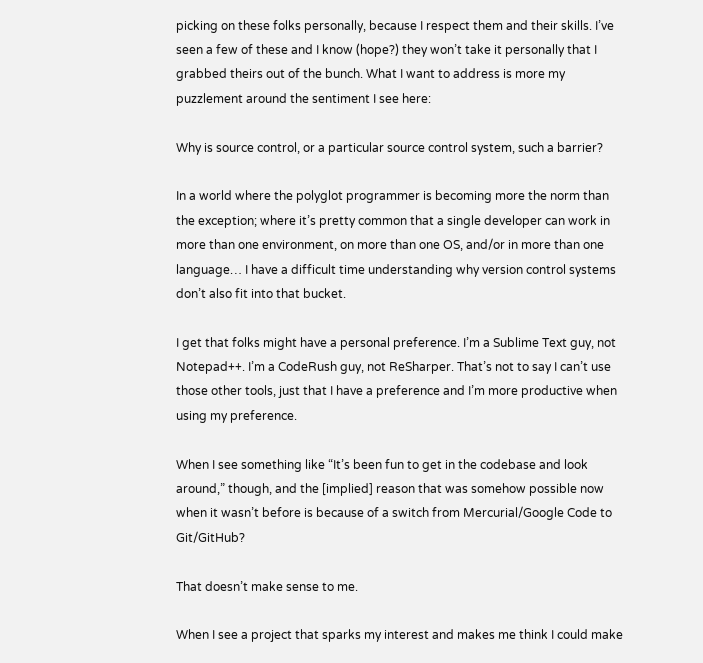picking on these folks personally, because I respect them and their skills. I’ve seen a few of these and I know (hope?) they won’t take it personally that I grabbed theirs out of the bunch. What I want to address is more my puzzlement around the sentiment I see here:

Why is source control, or a particular source control system, such a barrier?

In a world where the polyglot programmer is becoming more the norm than the exception; where it’s pretty common that a single developer can work in more than one environment, on more than one OS, and/or in more than one language… I have a difficult time understanding why version control systems don’t also fit into that bucket.

I get that folks might have a personal preference. I’m a Sublime Text guy, not Notepad++. I’m a CodeRush guy, not ReSharper. That’s not to say I can’t use those other tools, just that I have a preference and I’m more productive when using my preference.

When I see something like “It’s been fun to get in the codebase and look around,” though, and the [implied] reason that was somehow possible now when it wasn’t before is because of a switch from Mercurial/Google Code to Git/GitHub?

That doesn’t make sense to me.

When I see a project that sparks my interest and makes me think I could make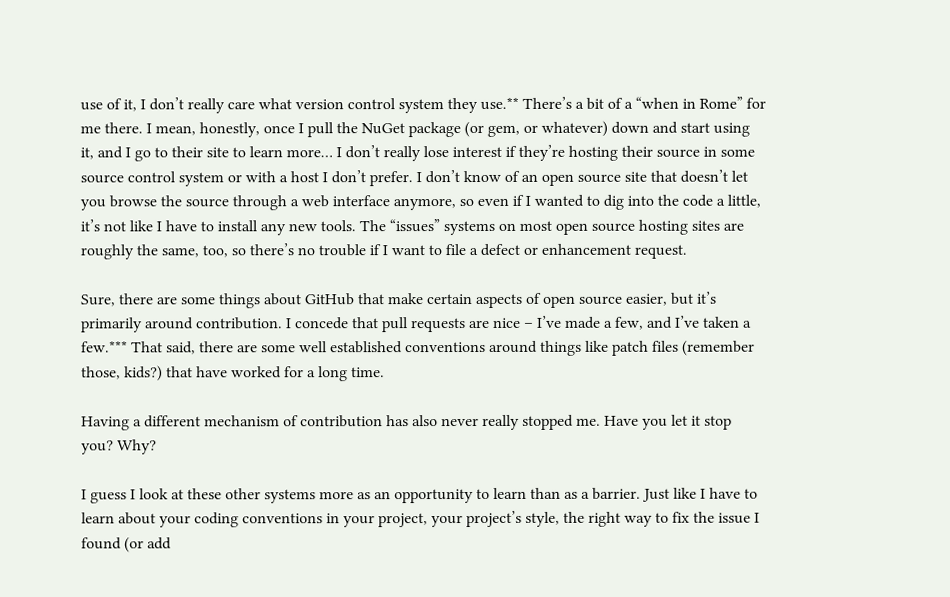use of it, I don’t really care what version control system they use.** There’s a bit of a “when in Rome” for me there. I mean, honestly, once I pull the NuGet package (or gem, or whatever) down and start using it, and I go to their site to learn more… I don’t really lose interest if they’re hosting their source in some source control system or with a host I don’t prefer. I don’t know of an open source site that doesn’t let you browse the source through a web interface anymore, so even if I wanted to dig into the code a little, it’s not like I have to install any new tools. The “issues” systems on most open source hosting sites are roughly the same, too, so there’s no trouble if I want to file a defect or enhancement request.

Sure, there are some things about GitHub that make certain aspects of open source easier, but it’s primarily around contribution. I concede that pull requests are nice – I’ve made a few, and I’ve taken a few.*** That said, there are some well established conventions around things like patch files (remember those, kids?) that have worked for a long time.

Having a different mechanism of contribution has also never really stopped me. Have you let it stop you? Why?

I guess I look at these other systems more as an opportunity to learn than as a barrier. Just like I have to learn about your coding conventions in your project, your project’s style, the right way to fix the issue I found (or add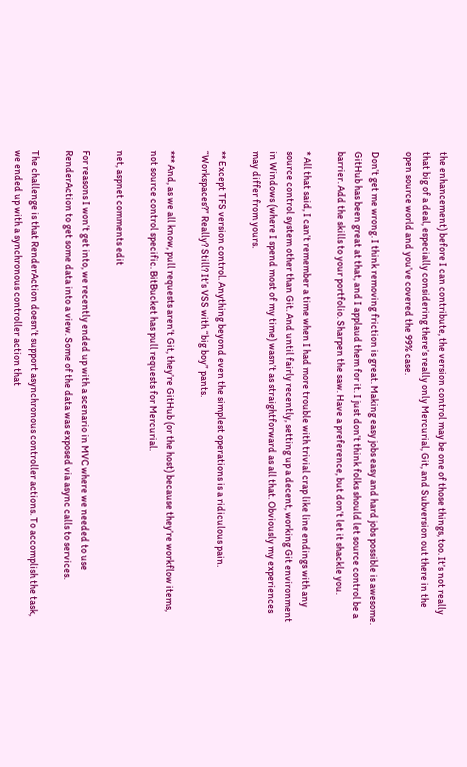the enhancement) before I can contribute, the version control may be one of those things, too. It’s not really that big of a deal, especially considering there’s really only Mercurial, Git, and Subversion out there in the open source world and you’ve covered the 99% case.

Don’t get me wrong. I think removing friction is great. Making easy jobs easy and hard jobs possible is awesome. GitHub has been great at that, and I applaud them for it. I just don’t think folks should let source control be a barrier. Add the skills to your portfolio. Sharpen the saw. Have a preference, but don’t let it shackle you.

* All that said, I can’t remember a time when I had more trouble with trivial crap like line endings with any source control system other than Git. And until fairly recently, setting up a decent, working Git environment in Windows (where I spend most of my time) wasn’t as straightforward as all that. Obviously my experiences may differ from yours.

** Except TFS version control. Anything beyond even the simplest operations is a ridiculous pain. “Workspaces?” Really? Still? It’s VSS with “big boy” pants.

*** And, as we all know, pull requests aren’t Git, they’re GitHub (or the host) because they’re workflow items, not source control specific. BitBucket has pull requests for Mercurial.

net, aspnet comments edit

For reasons I won’t get into, we recently ended up with a scenario in MVC where we needed to use RenderAction to get some data into a view. Some of the data was exposed via async calls to services.

The challenge is that RenderAction doesn’t support asynchronous controller actions. To accomplish the task, we ended up with a synchronous controller action that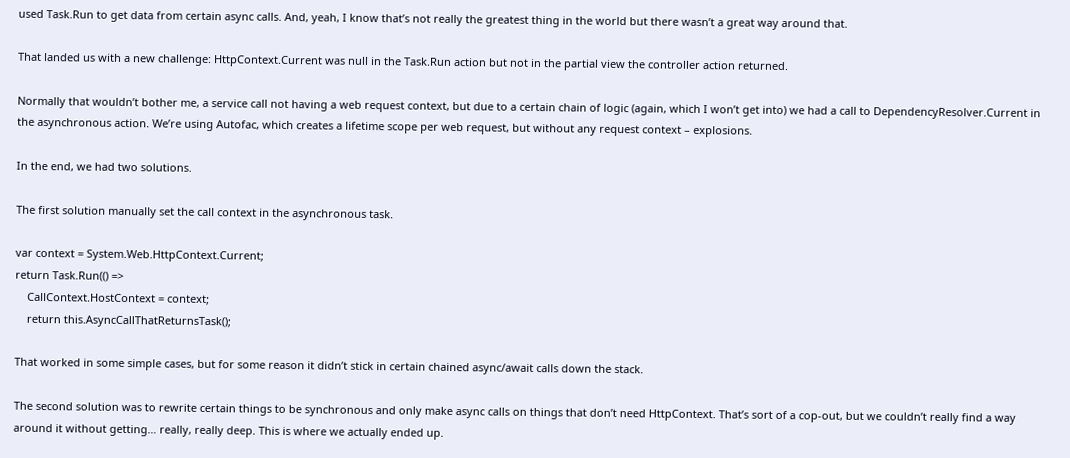used Task.Run to get data from certain async calls. And, yeah, I know that’s not really the greatest thing in the world but there wasn’t a great way around that.

That landed us with a new challenge: HttpContext.Current was null in the Task.Run action but not in the partial view the controller action returned.

Normally that wouldn’t bother me, a service call not having a web request context, but due to a certain chain of logic (again, which I won’t get into) we had a call to DependencyResolver.Current in the asynchronous action. We’re using Autofac, which creates a lifetime scope per web request, but without any request context – explosions.

In the end, we had two solutions.

The first solution manually set the call context in the asynchronous task.

var context = System.Web.HttpContext.Current;
return Task.Run(() =>
    CallContext.HostContext = context;
    return this.AsyncCallThatReturnsTask();

That worked in some simple cases, but for some reason it didn’t stick in certain chained async/await calls down the stack.

The second solution was to rewrite certain things to be synchronous and only make async calls on things that don’t need HttpContext. That’s sort of a cop-out, but we couldn’t really find a way around it without getting… really, really deep. This is where we actually ended up.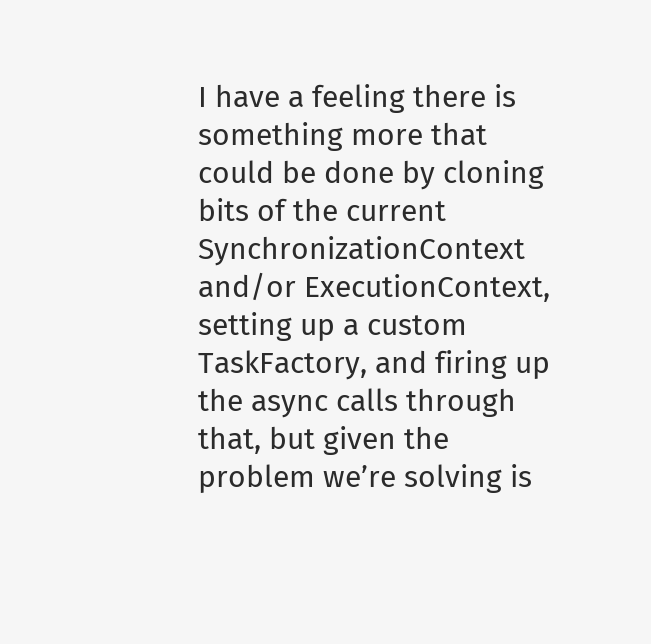I have a feeling there is something more that could be done by cloning bits of the current SynchronizationContext and/or ExecutionContext, setting up a custom TaskFactory, and firing up the async calls through that, but given the problem we’re solving is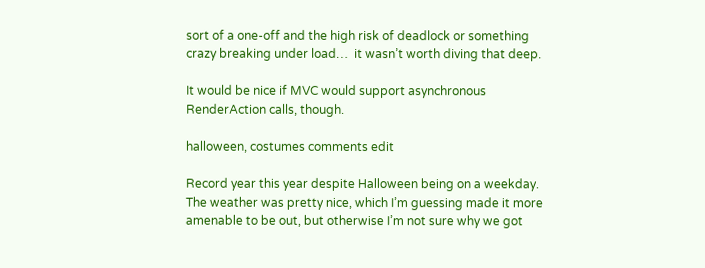sort of a one-off and the high risk of deadlock or something crazy breaking under load…  it wasn’t worth diving that deep.

It would be nice if MVC would support asynchronous RenderAction calls, though.

halloween, costumes comments edit

Record year this year despite Halloween being on a weekday. The weather was pretty nice, which I’m guessing made it more amenable to be out, but otherwise I’m not sure why we got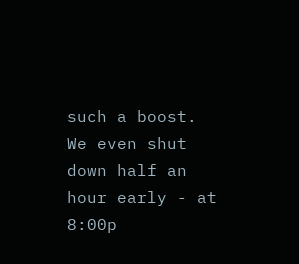such a boost. We even shut down half an hour early - at 8:00p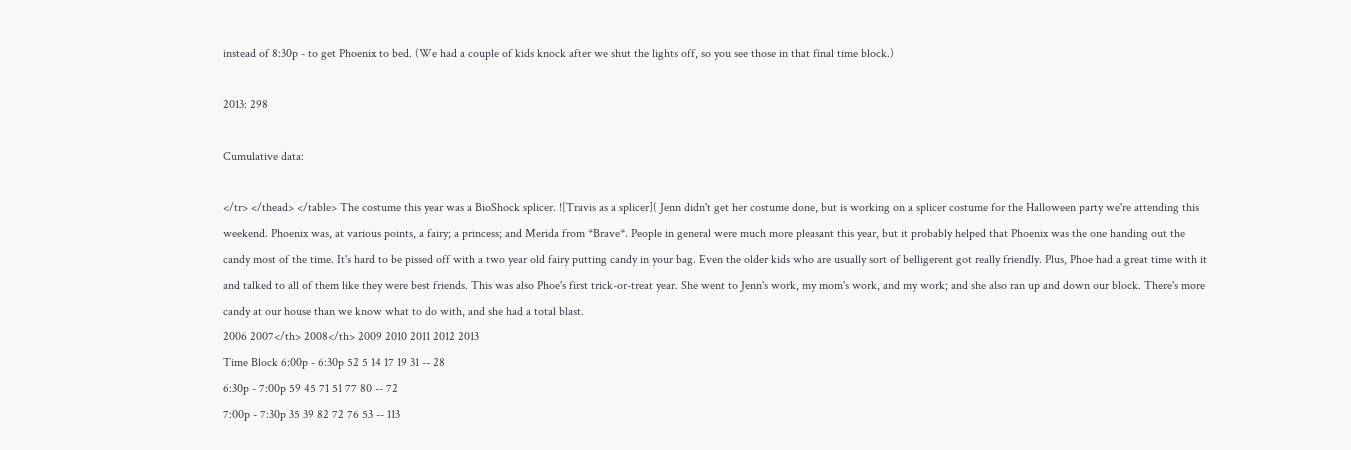instead of 8:30p - to get Phoenix to bed. (We had a couple of kids knock after we shut the lights off, so you see those in that final time block.)

2013: 298

Cumulative data:

</tr> </thead> </table> The costume this year was a BioShock splicer. ![Travis as a splicer]( Jenn didn't get her costume done, but is working on a splicer costume for the Halloween party we're attending this weekend. Phoenix was, at various points, a fairy; a princess; and Merida from *Brave*. People in general were much more pleasant this year, but it probably helped that Phoenix was the one handing out the candy most of the time. It's hard to be pissed off with a two year old fairy putting candy in your bag. Even the older kids who are usually sort of belligerent got really friendly. Plus, Phoe had a great time with it and talked to all of them like they were best friends. This was also Phoe's first trick-or-treat year. She went to Jenn's work, my mom's work, and my work; and she also ran up and down our block. There's more candy at our house than we know what to do with, and she had a total blast.
2006 2007</th> 2008</th> 2009 2010 2011 2012 2013
Time Block 6:00p - 6:30p 52 5 14 17 19 31 -- 28
6:30p - 7:00p 59 45 71 51 77 80 -- 72
7:00p - 7:30p 35 39 82 72 76 53 -- 113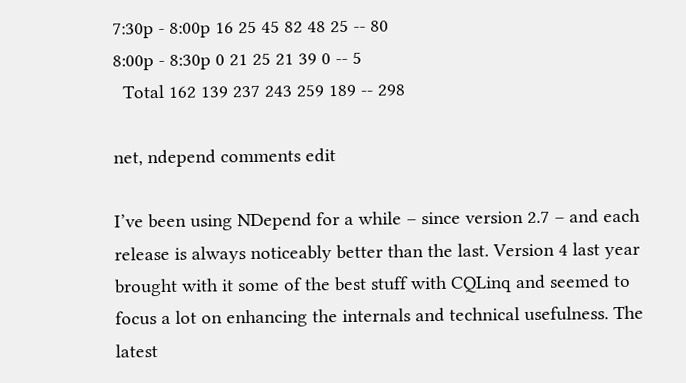7:30p - 8:00p 16 25 45 82 48 25 -- 80
8:00p - 8:30p 0 21 25 21 39 0 -- 5
  Total 162 139 237 243 259 189 -- 298

net, ndepend comments edit

I’ve been using NDepend for a while – since version 2.7 – and each release is always noticeably better than the last. Version 4 last year brought with it some of the best stuff with CQLinq and seemed to focus a lot on enhancing the internals and technical usefulness. The latest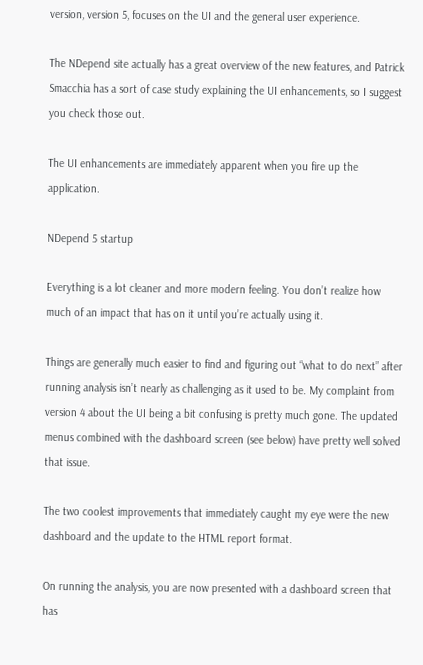version, version 5, focuses on the UI and the general user experience.

The NDepend site actually has a great overview of the new features, and Patrick Smacchia has a sort of case study explaining the UI enhancements, so I suggest you check those out.

The UI enhancements are immediately apparent when you fire up the application.

NDepend 5 startup

Everything is a lot cleaner and more modern feeling. You don’t realize how much of an impact that has on it until you’re actually using it.

Things are generally much easier to find and figuring out “what to do next” after running analysis isn’t nearly as challenging as it used to be. My complaint from version 4 about the UI being a bit confusing is pretty much gone. The updated menus combined with the dashboard screen (see below) have pretty well solved that issue.

The two coolest improvements that immediately caught my eye were the new dashboard and the update to the HTML report format.

On running the analysis, you are now presented with a dashboard screen that has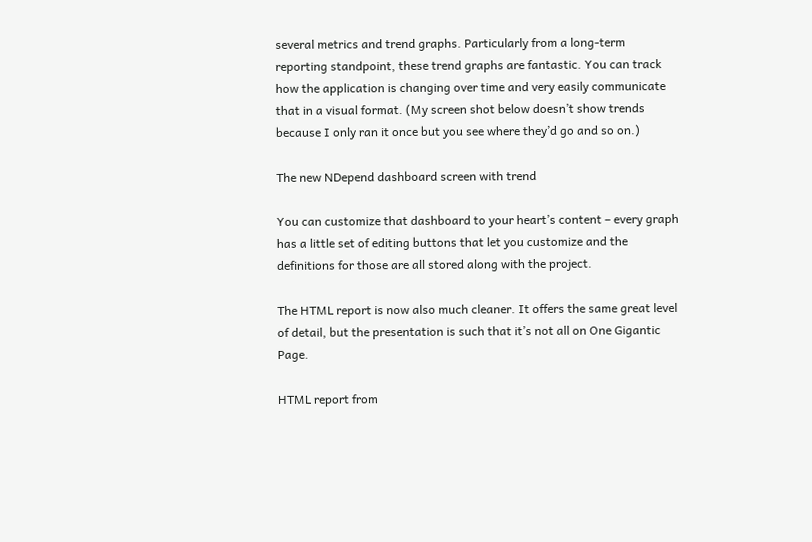several metrics and trend graphs. Particularly from a long-term reporting standpoint, these trend graphs are fantastic. You can track how the application is changing over time and very easily communicate that in a visual format. (My screen shot below doesn’t show trends because I only ran it once but you see where they’d go and so on.)

The new NDepend dashboard screen with trend

You can customize that dashboard to your heart’s content – every graph has a little set of editing buttons that let you customize and the definitions for those are all stored along with the project.

The HTML report is now also much cleaner. It offers the same great level of detail, but the presentation is such that it’s not all on One Gigantic Page.

HTML report from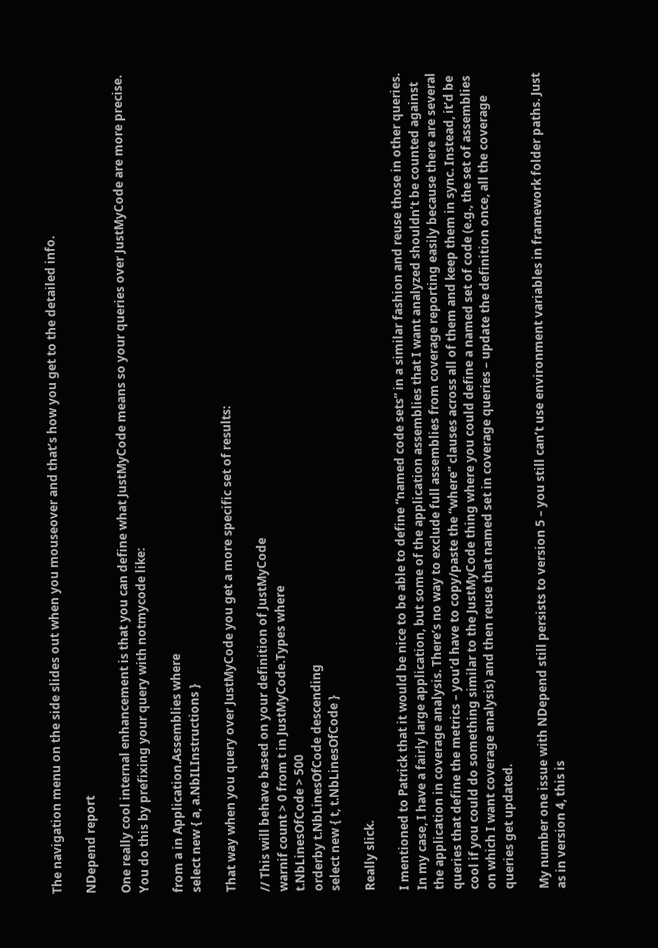The navigation menu on the side slides out when you mouseover and that’s how you get to the detailed info.

NDepend report

One really cool internal enhancement is that you can define what JustMyCode means so your queries over JustMyCode are more precise. You do this by prefixing your query with notmycode like:

from a in Application.Assemblies where
select new { a, a.NbILInstructions }

That way when you query over JustMyCode you get a more specific set of results:

// This will behave based on your definition of JustMyCode
warnif count > 0 from t in JustMyCode.Types where
t.NbLinesOfCode > 500
orderby t.NbLinesOfCode descending
select new { t, t.NbLinesOfCode }

Really slick.

I mentioned to Patrick that it would be nice to be able to define “named code sets” in a similar fashion and reuse those in other queries. In my case, I have a fairly large application, but some of the application assemblies that I want analyzed shouldn’t be counted against the application in coverage analysis. There’s no way to exclude full assemblies from coverage reporting easily because there are several queries that define the metrics – you’d have to copy/paste the “where” clauses across all of them and keep them in sync. Instead, it’d be cool if you could do something similar to the JustMyCode thing where you could define a named set of code (e.g., the set of assemblies on which I want coverage analysis) and then reuse that named set in coverage queries – update the definition once, all the coverage queries get updated.

My number one issue with NDepend still persists to version 5 – you still can’t use environment variables in framework folder paths. Just as in version 4, this is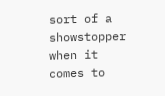sort of a showstopper when it comes to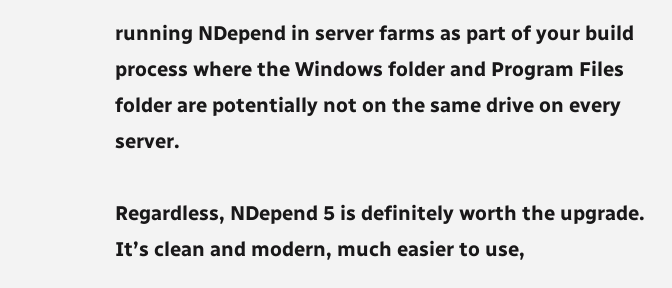running NDepend in server farms as part of your build process where the Windows folder and Program Files folder are potentially not on the same drive on every server.

Regardless, NDepend 5 is definitely worth the upgrade. It’s clean and modern, much easier to use,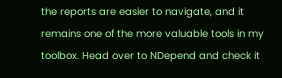the reports are easier to navigate, and it remains one of the more valuable tools in my toolbox. Head over to NDepend and check it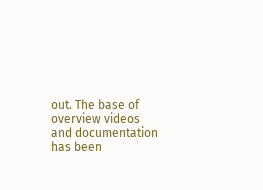out. The base of overview videos and documentation has been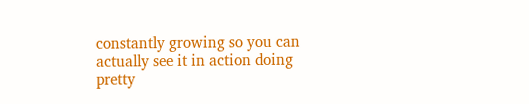constantly growing so you can actually see it in action doing pretty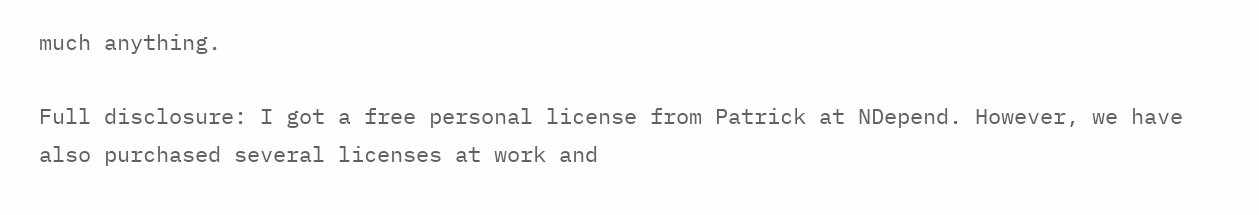much anything.

Full disclosure: I got a free personal license from Patrick at NDepend. However, we have also purchased several licenses at work and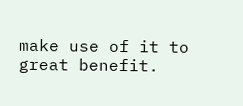make use of it to great benefit.